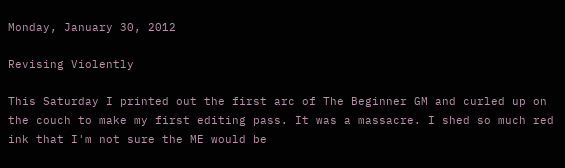Monday, January 30, 2012

Revising Violently

This Saturday I printed out the first arc of The Beginner GM and curled up on the couch to make my first editing pass. It was a massacre. I shed so much red ink that I'm not sure the ME would be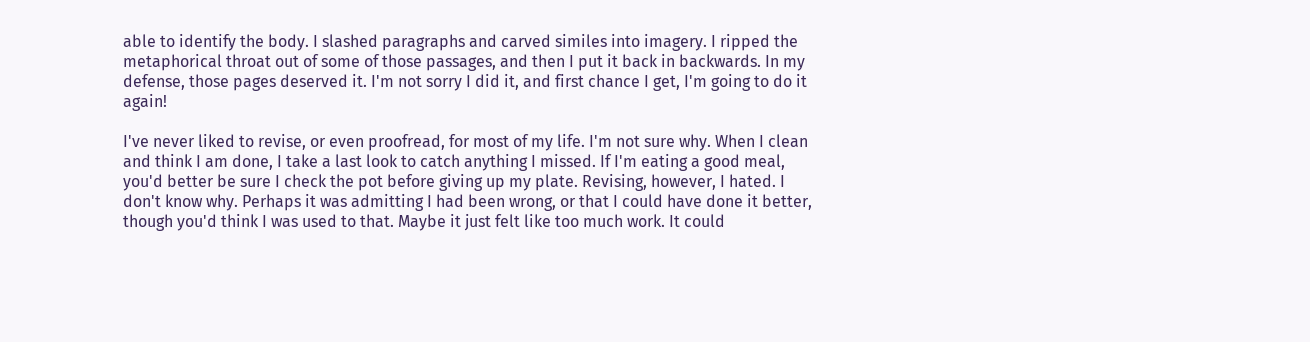able to identify the body. I slashed paragraphs and carved similes into imagery. I ripped the metaphorical throat out of some of those passages, and then I put it back in backwards. In my defense, those pages deserved it. I'm not sorry I did it, and first chance I get, I'm going to do it again!

I've never liked to revise, or even proofread, for most of my life. I'm not sure why. When I clean and think I am done, I take a last look to catch anything I missed. If I'm eating a good meal, you'd better be sure I check the pot before giving up my plate. Revising, however, I hated. I don't know why. Perhaps it was admitting I had been wrong, or that I could have done it better, though you'd think I was used to that. Maybe it just felt like too much work. It could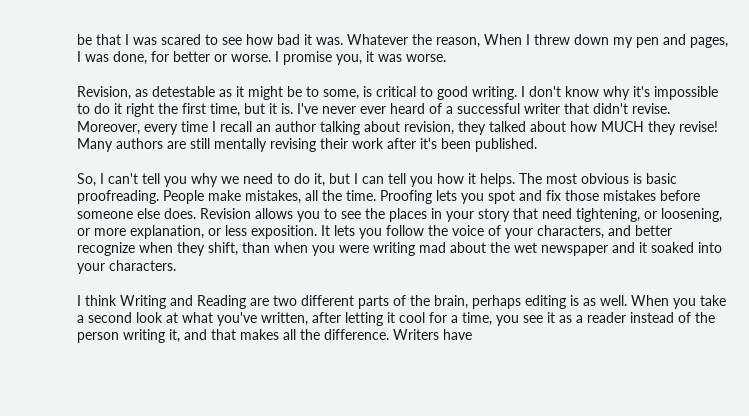be that I was scared to see how bad it was. Whatever the reason, When I threw down my pen and pages, I was done, for better or worse. I promise you, it was worse.

Revision, as detestable as it might be to some, is critical to good writing. I don't know why it's impossible to do it right the first time, but it is. I've never ever heard of a successful writer that didn't revise. Moreover, every time I recall an author talking about revision, they talked about how MUCH they revise! Many authors are still mentally revising their work after it's been published.

So, I can't tell you why we need to do it, but I can tell you how it helps. The most obvious is basic proofreading. People make mistakes, all the time. Proofing lets you spot and fix those mistakes before someone else does. Revision allows you to see the places in your story that need tightening, or loosening, or more explanation, or less exposition. It lets you follow the voice of your characters, and better recognize when they shift, than when you were writing mad about the wet newspaper and it soaked into your characters.

I think Writing and Reading are two different parts of the brain, perhaps editing is as well. When you take a second look at what you've written, after letting it cool for a time, you see it as a reader instead of the person writing it, and that makes all the difference. Writers have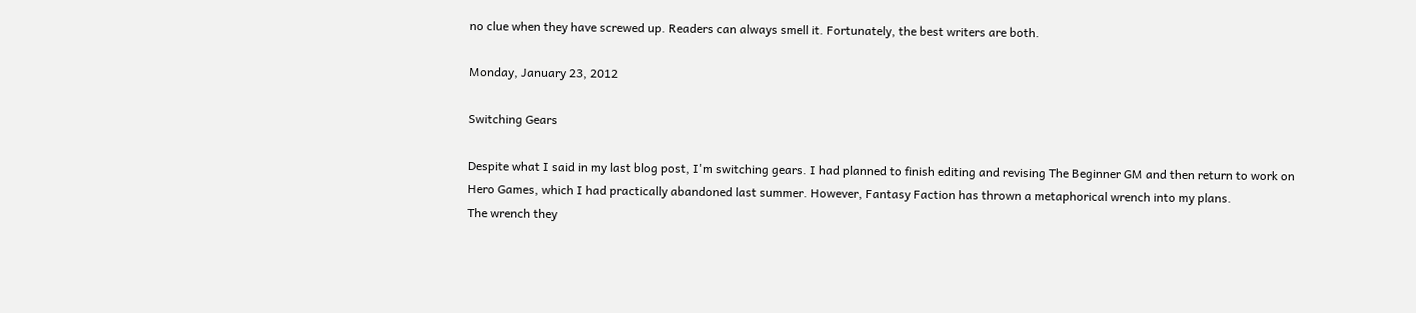no clue when they have screwed up. Readers can always smell it. Fortunately, the best writers are both.

Monday, January 23, 2012

Switching Gears

Despite what I said in my last blog post, I'm switching gears. I had planned to finish editing and revising The Beginner GM and then return to work on Hero Games, which I had practically abandoned last summer. However, Fantasy Faction has thrown a metaphorical wrench into my plans.
The wrench they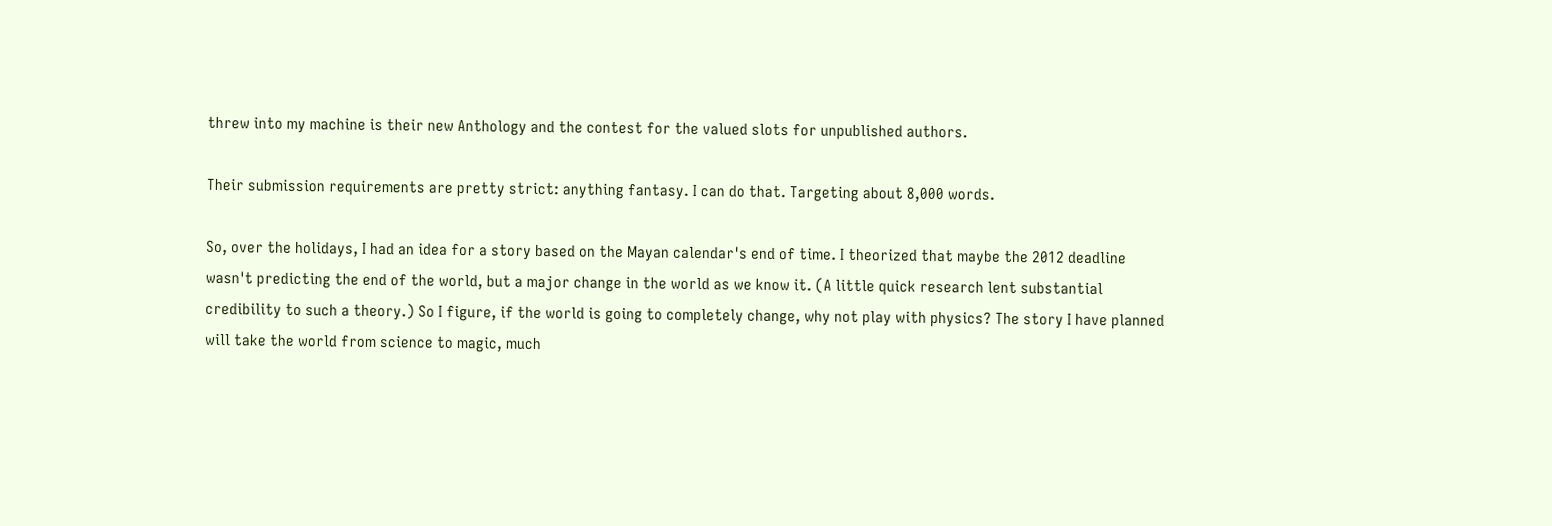threw into my machine is their new Anthology and the contest for the valued slots for unpublished authors.

Their submission requirements are pretty strict: anything fantasy. I can do that. Targeting about 8,000 words.

So, over the holidays, I had an idea for a story based on the Mayan calendar's end of time. I theorized that maybe the 2012 deadline wasn't predicting the end of the world, but a major change in the world as we know it. (A little quick research lent substantial credibility to such a theory.) So I figure, if the world is going to completely change, why not play with physics? The story I have planned will take the world from science to magic, much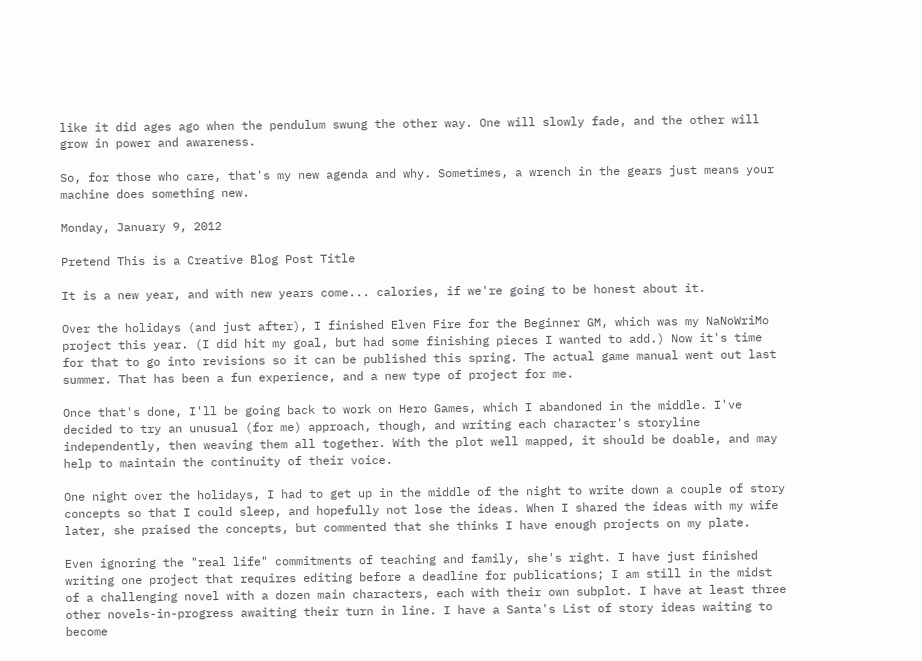like it did ages ago when the pendulum swung the other way. One will slowly fade, and the other will grow in power and awareness.

So, for those who care, that's my new agenda and why. Sometimes, a wrench in the gears just means your machine does something new.

Monday, January 9, 2012

Pretend This is a Creative Blog Post Title

It is a new year, and with new years come... calories, if we're going to be honest about it.

Over the holidays (and just after), I finished Elven Fire for the Beginner GM, which was my NaNoWriMo project this year. (I did hit my goal, but had some finishing pieces I wanted to add.) Now it's time for that to go into revisions so it can be published this spring. The actual game manual went out last summer. That has been a fun experience, and a new type of project for me.

Once that's done, I'll be going back to work on Hero Games, which I abandoned in the middle. I've decided to try an unusual (for me) approach, though, and writing each character's storyline independently, then weaving them all together. With the plot well mapped, it should be doable, and may help to maintain the continuity of their voice.

One night over the holidays, I had to get up in the middle of the night to write down a couple of story concepts so that I could sleep, and hopefully not lose the ideas. When I shared the ideas with my wife later, she praised the concepts, but commented that she thinks I have enough projects on my plate.

Even ignoring the "real life" commitments of teaching and family, she's right. I have just finished writing one project that requires editing before a deadline for publications; I am still in the midst of a challenging novel with a dozen main characters, each with their own subplot. I have at least three other novels-in-progress awaiting their turn in line. I have a Santa's List of story ideas waiting to become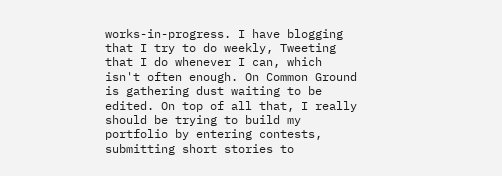works-in-progress. I have blogging that I try to do weekly, Tweeting that I do whenever I can, which isn't often enough. On Common Ground is gathering dust waiting to be edited. On top of all that, I really should be trying to build my portfolio by entering contests, submitting short stories to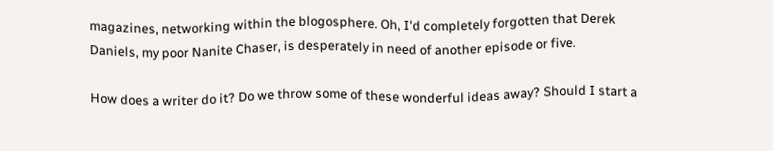magazines, networking within the blogosphere. Oh, I'd completely forgotten that Derek Daniels, my poor Nanite Chaser, is desperately in need of another episode or five.

How does a writer do it? Do we throw some of these wonderful ideas away? Should I start a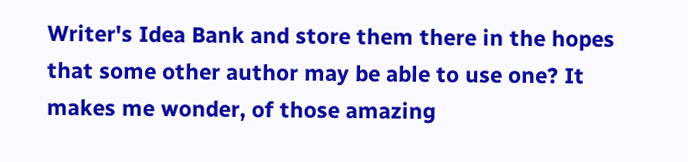Writer's Idea Bank and store them there in the hopes that some other author may be able to use one? It makes me wonder, of those amazing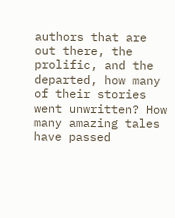authors that are out there, the prolific, and the departed, how many of their stories went unwritten? How many amazing tales have passed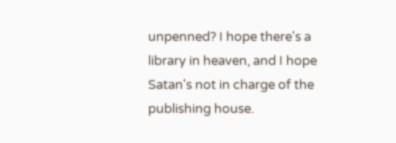unpenned? I hope there's a library in heaven, and I hope Satan's not in charge of the publishing house.